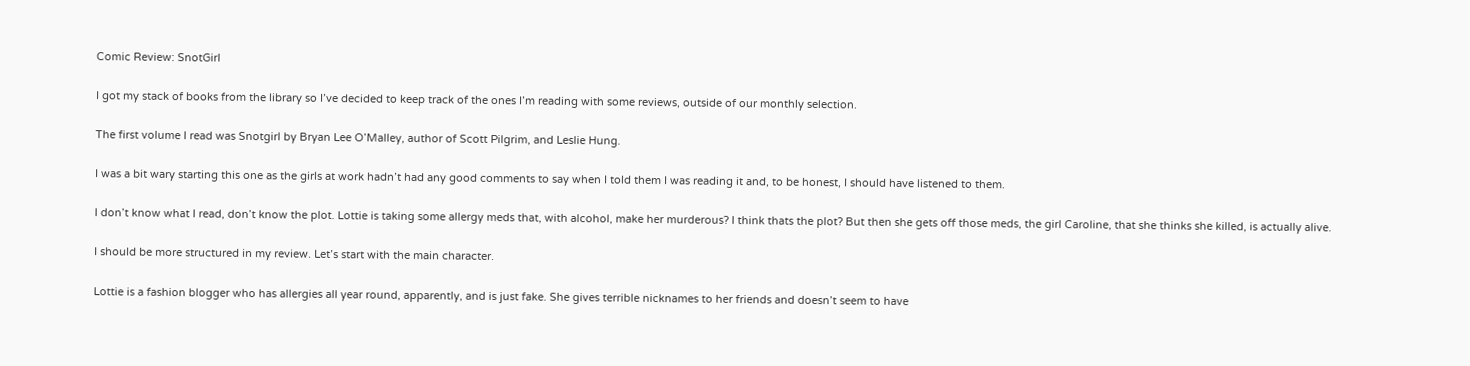Comic Review: SnotGirl

I got my stack of books from the library so I’ve decided to keep track of the ones I’m reading with some reviews, outside of our monthly selection.

The first volume I read was Snotgirl by Bryan Lee O’Malley, author of Scott Pilgrim, and Leslie Hung.

I was a bit wary starting this one as the girls at work hadn’t had any good comments to say when I told them I was reading it and, to be honest, I should have listened to them.

I don’t know what I read, don’t know the plot. Lottie is taking some allergy meds that, with alcohol, make her murderous? I think thats the plot? But then she gets off those meds, the girl Caroline, that she thinks she killed, is actually alive.

I should be more structured in my review. Let’s start with the main character.

Lottie is a fashion blogger who has allergies all year round, apparently, and is just fake. She gives terrible nicknames to her friends and doesn’t seem to have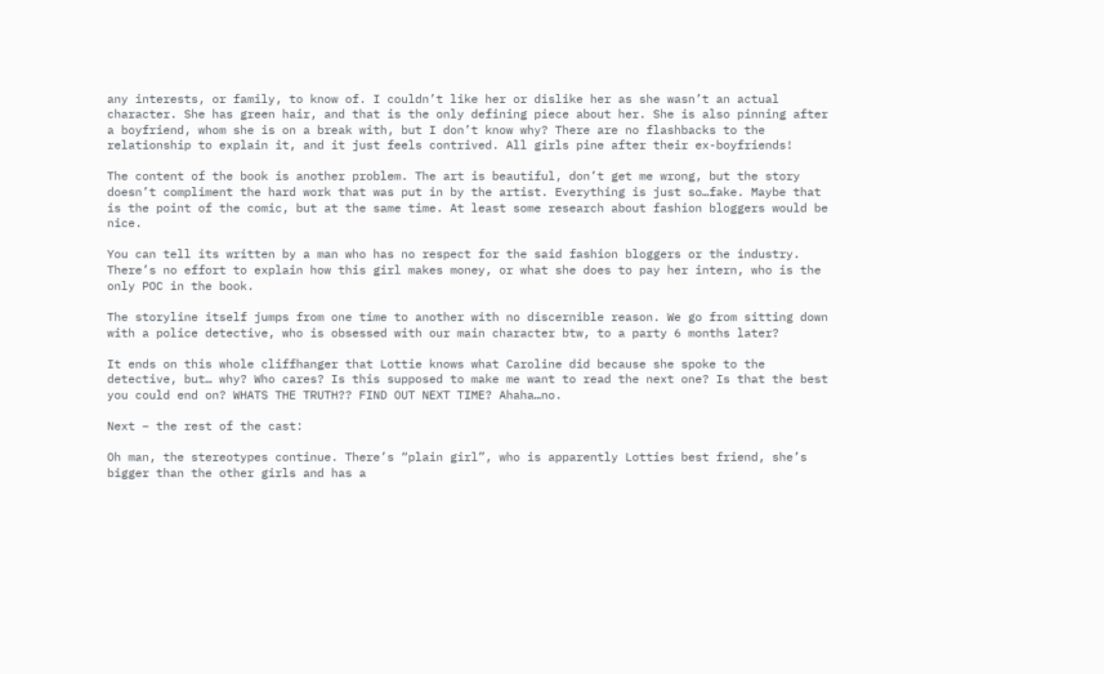any interests, or family, to know of. I couldn’t like her or dislike her as she wasn’t an actual character. She has green hair, and that is the only defining piece about her. She is also pinning after a boyfriend, whom she is on a break with, but I don’t know why? There are no flashbacks to the relationship to explain it, and it just feels contrived. All girls pine after their ex-boyfriends!

The content of the book is another problem. The art is beautiful, don’t get me wrong, but the story doesn’t compliment the hard work that was put in by the artist. Everything is just so…fake. Maybe that is the point of the comic, but at the same time. At least some research about fashion bloggers would be nice.

You can tell its written by a man who has no respect for the said fashion bloggers or the industry. There’s no effort to explain how this girl makes money, or what she does to pay her intern, who is the only POC in the book.

The storyline itself jumps from one time to another with no discernible reason. We go from sitting down with a police detective, who is obsessed with our main character btw, to a party 6 months later?

It ends on this whole cliffhanger that Lottie knows what Caroline did because she spoke to the detective, but… why? Who cares? Is this supposed to make me want to read the next one? Is that the best you could end on? WHATS THE TRUTH?? FIND OUT NEXT TIME? Ahaha…no.

Next – the rest of the cast:

Oh man, the stereotypes continue. There’s “plain girl”, who is apparently Lotties best friend, she’s bigger than the other girls and has a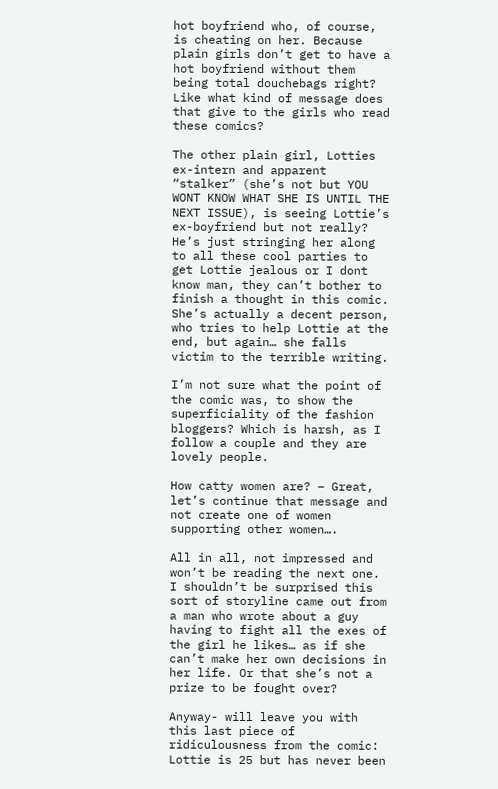hot boyfriend who, of course, is cheating on her. Because plain girls don’t get to have a hot boyfriend without them being total douchebags right? Like what kind of message does that give to the girls who read these comics?

The other plain girl, Lotties ex-intern and apparent “stalker” (she’s not but YOU WONT KNOW WHAT SHE IS UNTIL THE NEXT ISSUE), is seeing Lottie’s ex-boyfriend but not really? He’s just stringing her along to all these cool parties to get Lottie jealous or I dont know man, they can’t bother to finish a thought in this comic. She’s actually a decent person, who tries to help Lottie at the end, but again… she falls victim to the terrible writing.

I’m not sure what the point of the comic was, to show the superficiality of the fashion bloggers? Which is harsh, as I follow a couple and they are lovely people.

How catty women are? – Great, let’s continue that message and not create one of women supporting other women….

All in all, not impressed and won’t be reading the next one. I shouldn’t be surprised this sort of storyline came out from a man who wrote about a guy having to fight all the exes of the girl he likes… as if she can’t make her own decisions in her life. Or that she’s not a prize to be fought over?

Anyway- will leave you with this last piece of ridiculousness from the comic: Lottie is 25 but has never been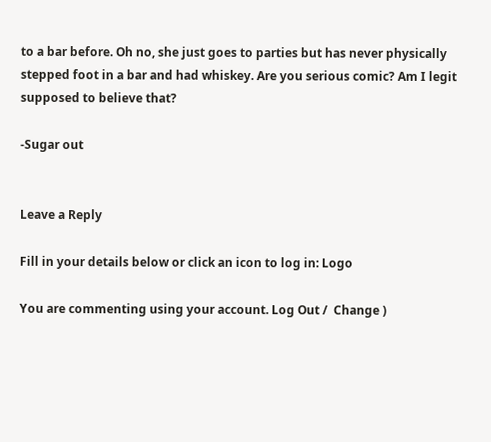to a bar before. Oh no, she just goes to parties but has never physically stepped foot in a bar and had whiskey. Are you serious comic? Am I legit supposed to believe that?

-Sugar out


Leave a Reply

Fill in your details below or click an icon to log in: Logo

You are commenting using your account. Log Out /  Change )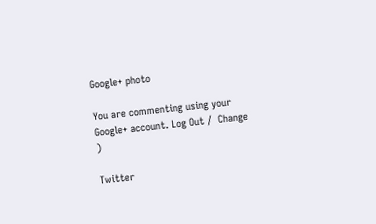Google+ photo

You are commenting using your Google+ account. Log Out /  Change )

Twitter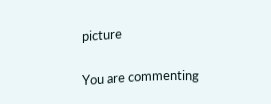picture

You are commenting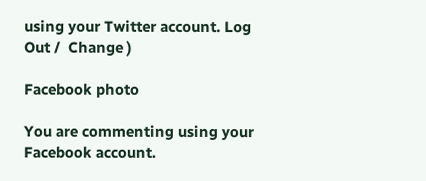using your Twitter account. Log Out /  Change )

Facebook photo

You are commenting using your Facebook account.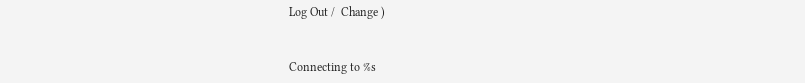Log Out /  Change )


Connecting to %s